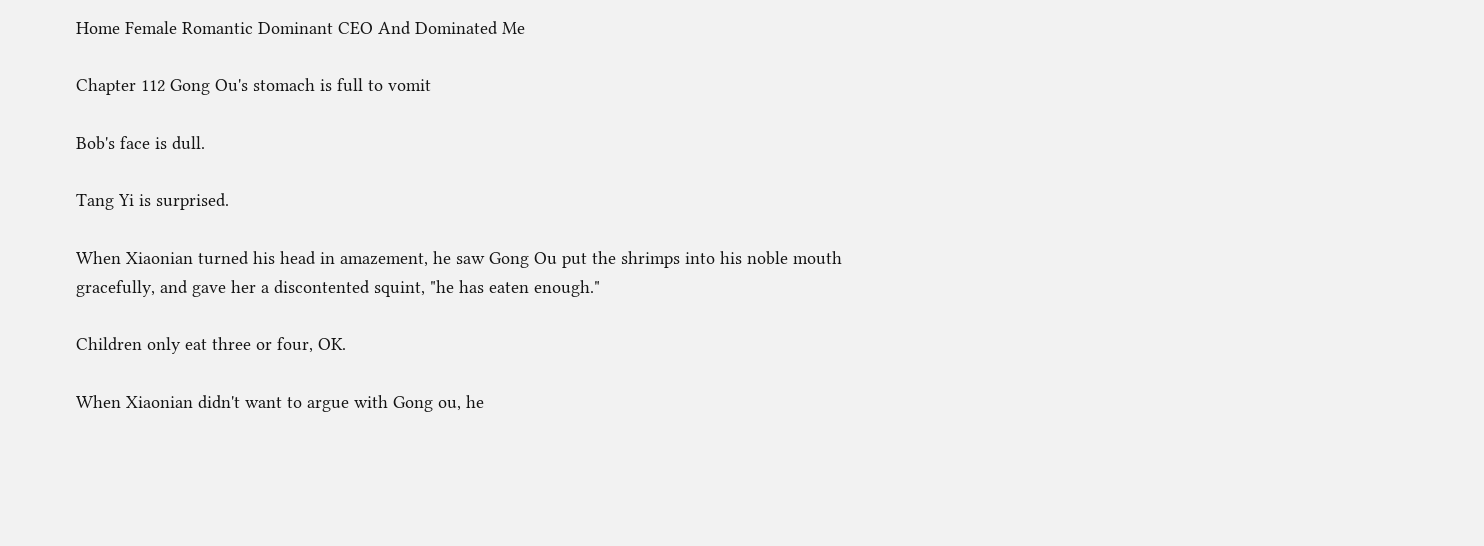Home Female Romantic Dominant CEO And Dominated Me

Chapter 112 Gong Ou's stomach is full to vomit

Bob's face is dull.

Tang Yi is surprised.

When Xiaonian turned his head in amazement, he saw Gong Ou put the shrimps into his noble mouth gracefully, and gave her a discontented squint, "he has eaten enough."

Children only eat three or four, OK.

When Xiaonian didn't want to argue with Gong ou, he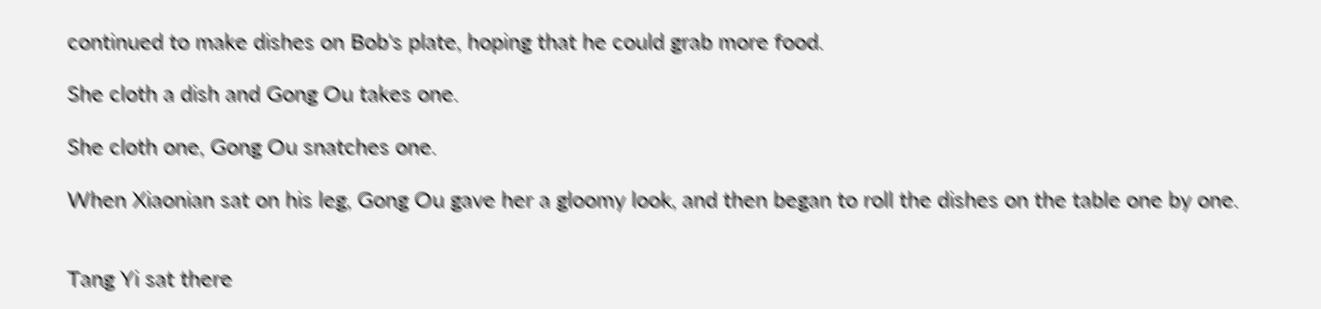continued to make dishes on Bob's plate, hoping that he could grab more food.

She cloth a dish and Gong Ou takes one.

She cloth one, Gong Ou snatches one.

When Xiaonian sat on his leg, Gong Ou gave her a gloomy look, and then began to roll the dishes on the table one by one.


Tang Yi sat there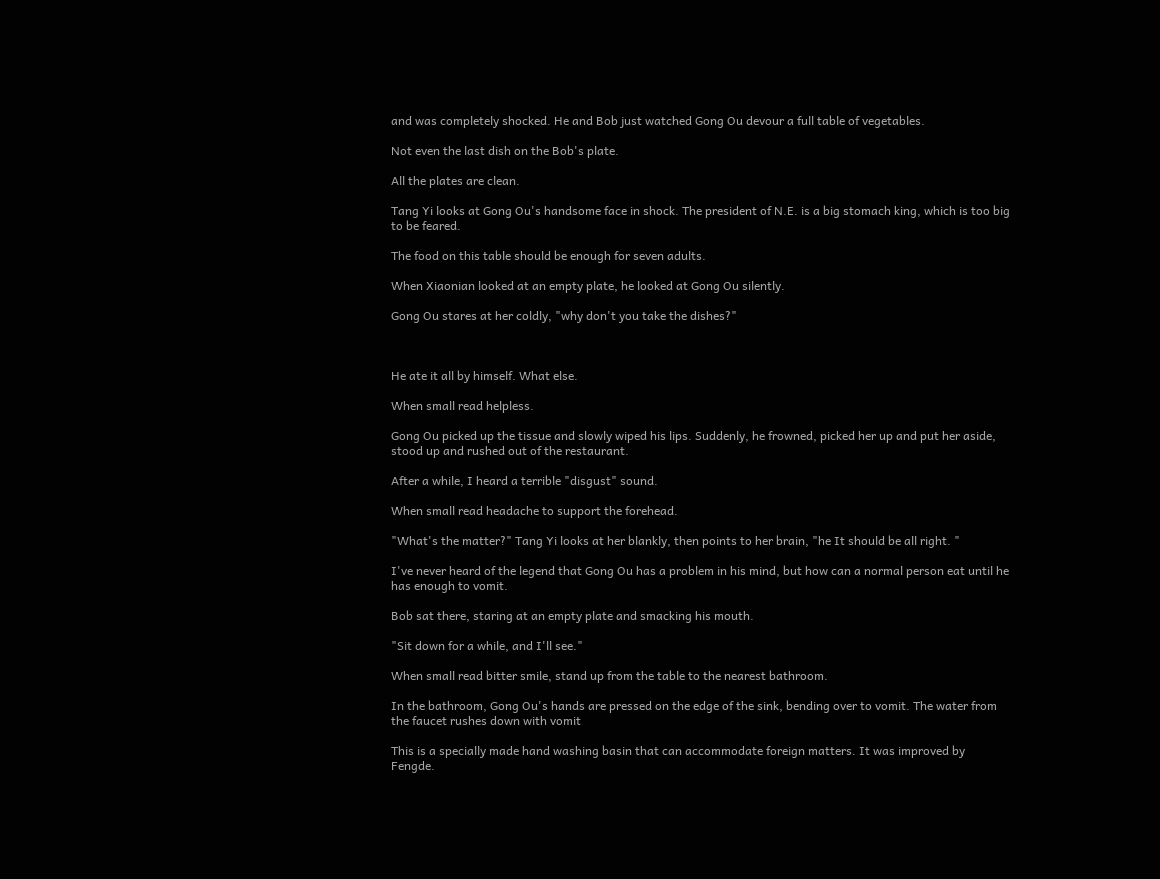and was completely shocked. He and Bob just watched Gong Ou devour a full table of vegetables.

Not even the last dish on the Bob's plate.

All the plates are clean.

Tang Yi looks at Gong Ou's handsome face in shock. The president of N.E. is a big stomach king, which is too big to be feared.

The food on this table should be enough for seven adults.

When Xiaonian looked at an empty plate, he looked at Gong Ou silently.

Gong Ou stares at her coldly, "why don't you take the dishes?"



He ate it all by himself. What else.

When small read helpless.

Gong Ou picked up the tissue and slowly wiped his lips. Suddenly, he frowned, picked her up and put her aside, stood up and rushed out of the restaurant.

After a while, I heard a terrible "disgust" sound.

When small read headache to support the forehead.

"What's the matter?" Tang Yi looks at her blankly, then points to her brain, "he It should be all right. "

I've never heard of the legend that Gong Ou has a problem in his mind, but how can a normal person eat until he has enough to vomit.

Bob sat there, staring at an empty plate and smacking his mouth.

"Sit down for a while, and I'll see."

When small read bitter smile, stand up from the table to the nearest bathroom.

In the bathroom, Gong Ou's hands are pressed on the edge of the sink, bending over to vomit. The water from the faucet rushes down with vomit

This is a specially made hand washing basin that can accommodate foreign matters. It was improved by Fengde.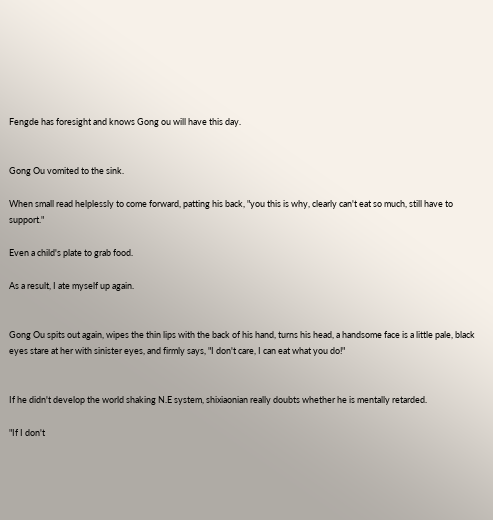Fengde has foresight and knows Gong ou will have this day.


Gong Ou vomited to the sink.

When small read helplessly to come forward, patting his back, "you this is why, clearly can't eat so much, still have to support."

Even a child's plate to grab food.

As a result, I ate myself up again.


Gong Ou spits out again, wipes the thin lips with the back of his hand, turns his head, a handsome face is a little pale, black eyes stare at her with sinister eyes, and firmly says, "I don't care, I can eat what you do!"


If he didn't develop the world shaking N.E system, shixiaonian really doubts whether he is mentally retarded.

"If I don't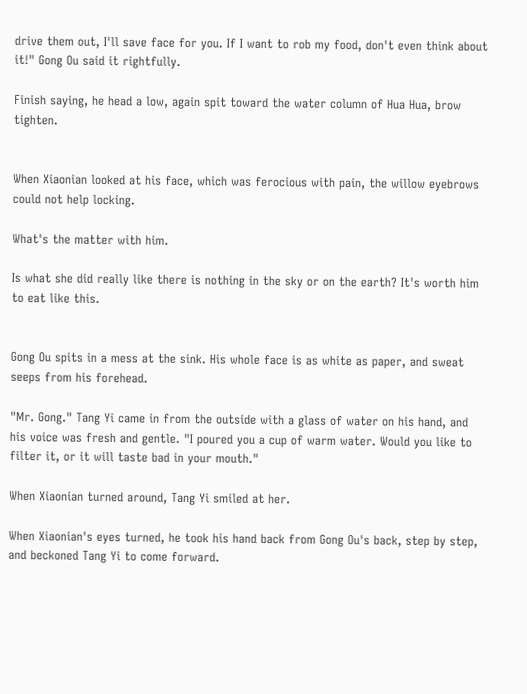drive them out, I'll save face for you. If I want to rob my food, don't even think about it!" Gong Ou said it rightfully.

Finish saying, he head a low, again spit toward the water column of Hua Hua, brow tighten.


When Xiaonian looked at his face, which was ferocious with pain, the willow eyebrows could not help locking.

What's the matter with him.

Is what she did really like there is nothing in the sky or on the earth? It's worth him to eat like this.


Gong Ou spits in a mess at the sink. His whole face is as white as paper, and sweat seeps from his forehead.

"Mr. Gong." Tang Yi came in from the outside with a glass of water on his hand, and his voice was fresh and gentle. "I poured you a cup of warm water. Would you like to filter it, or it will taste bad in your mouth."

When Xiaonian turned around, Tang Yi smiled at her.

When Xiaonian's eyes turned, he took his hand back from Gong Ou's back, step by step, and beckoned Tang Yi to come forward.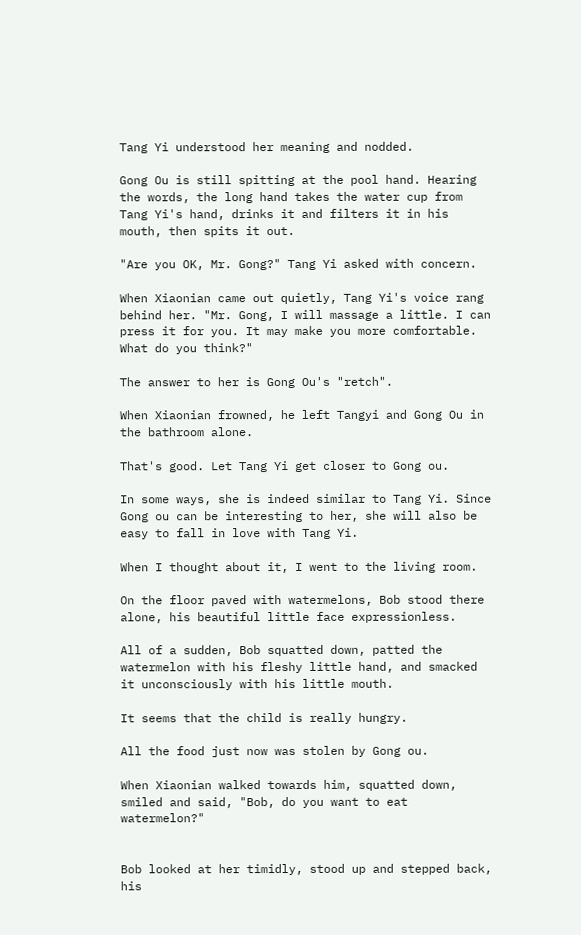Tang Yi understood her meaning and nodded.

Gong Ou is still spitting at the pool hand. Hearing the words, the long hand takes the water cup from Tang Yi's hand, drinks it and filters it in his mouth, then spits it out.

"Are you OK, Mr. Gong?" Tang Yi asked with concern.

When Xiaonian came out quietly, Tang Yi's voice rang behind her. "Mr. Gong, I will massage a little. I can press it for you. It may make you more comfortable. What do you think?"

The answer to her is Gong Ou's "retch".

When Xiaonian frowned, he left Tangyi and Gong Ou in the bathroom alone.

That's good. Let Tang Yi get closer to Gong ou.

In some ways, she is indeed similar to Tang Yi. Since Gong ou can be interesting to her, she will also be easy to fall in love with Tang Yi.

When I thought about it, I went to the living room.

On the floor paved with watermelons, Bob stood there alone, his beautiful little face expressionless.

All of a sudden, Bob squatted down, patted the watermelon with his fleshy little hand, and smacked it unconsciously with his little mouth.

It seems that the child is really hungry.

All the food just now was stolen by Gong ou.

When Xiaonian walked towards him, squatted down, smiled and said, "Bob, do you want to eat watermelon?"


Bob looked at her timidly, stood up and stepped back, his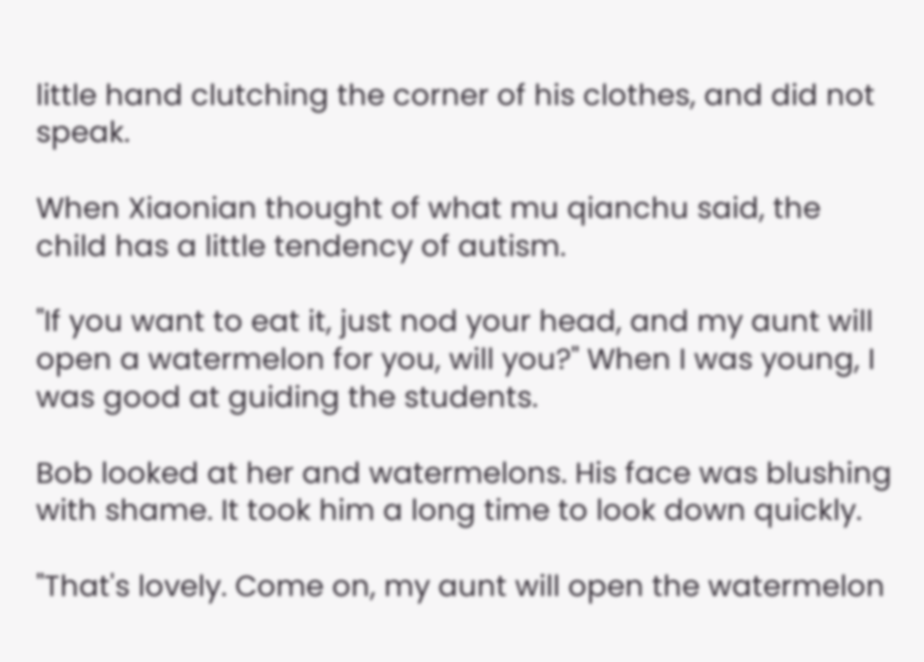little hand clutching the corner of his clothes, and did not speak.

When Xiaonian thought of what mu qianchu said, the child has a little tendency of autism.

"If you want to eat it, just nod your head, and my aunt will open a watermelon for you, will you?" When I was young, I was good at guiding the students.

Bob looked at her and watermelons. His face was blushing with shame. It took him a long time to look down quickly.

"That's lovely. Come on, my aunt will open the watermelon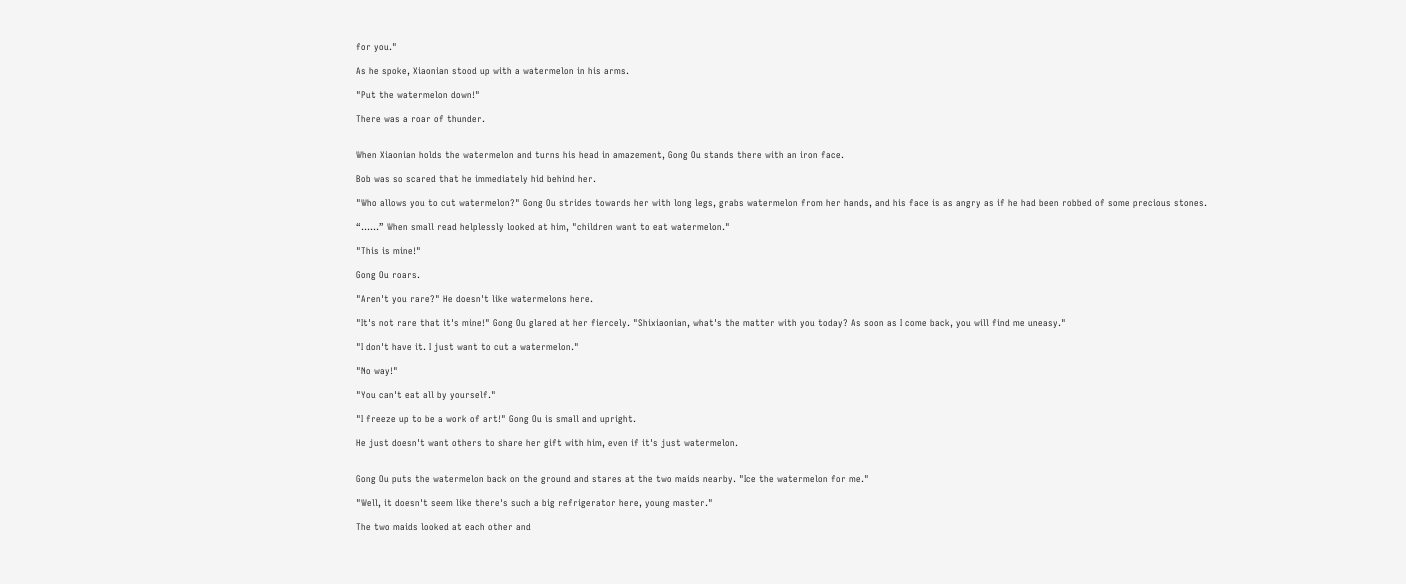for you."

As he spoke, Xiaonian stood up with a watermelon in his arms.

"Put the watermelon down!"

There was a roar of thunder.


When Xiaonian holds the watermelon and turns his head in amazement, Gong Ou stands there with an iron face.

Bob was so scared that he immediately hid behind her.

"Who allows you to cut watermelon?" Gong Ou strides towards her with long legs, grabs watermelon from her hands, and his face is as angry as if he had been robbed of some precious stones.

“……” When small read helplessly looked at him, "children want to eat watermelon."

"This is mine!"

Gong Ou roars.

"Aren't you rare?" He doesn't like watermelons here.

"It's not rare that it's mine!" Gong Ou glared at her fiercely. "Shixiaonian, what's the matter with you today? As soon as I come back, you will find me uneasy."

"I don't have it. I just want to cut a watermelon."

"No way!"

"You can't eat all by yourself."

"I freeze up to be a work of art!" Gong Ou is small and upright.

He just doesn't want others to share her gift with him, even if it's just watermelon.


Gong Ou puts the watermelon back on the ground and stares at the two maids nearby. "Ice the watermelon for me."

"Well, it doesn't seem like there's such a big refrigerator here, young master."

The two maids looked at each other and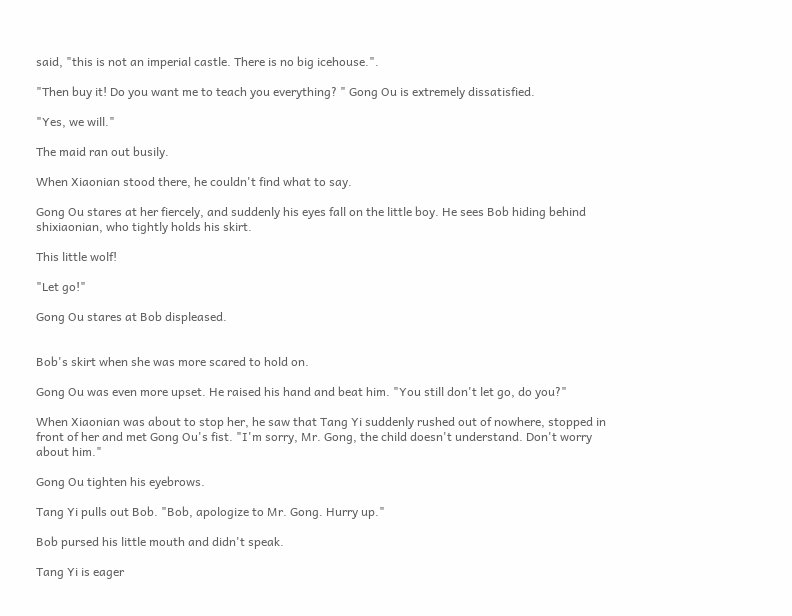said, "this is not an imperial castle. There is no big icehouse.".

"Then buy it! Do you want me to teach you everything? " Gong Ou is extremely dissatisfied.

"Yes, we will."

The maid ran out busily.

When Xiaonian stood there, he couldn't find what to say.

Gong Ou stares at her fiercely, and suddenly his eyes fall on the little boy. He sees Bob hiding behind shixiaonian, who tightly holds his skirt.

This little wolf!

"Let go!"

Gong Ou stares at Bob displeased.


Bob's skirt when she was more scared to hold on.

Gong Ou was even more upset. He raised his hand and beat him. "You still don't let go, do you?"

When Xiaonian was about to stop her, he saw that Tang Yi suddenly rushed out of nowhere, stopped in front of her and met Gong Ou's fist. "I'm sorry, Mr. Gong, the child doesn't understand. Don't worry about him."

Gong Ou tighten his eyebrows.

Tang Yi pulls out Bob. "Bob, apologize to Mr. Gong. Hurry up."

Bob pursed his little mouth and didn't speak.

Tang Yi is eager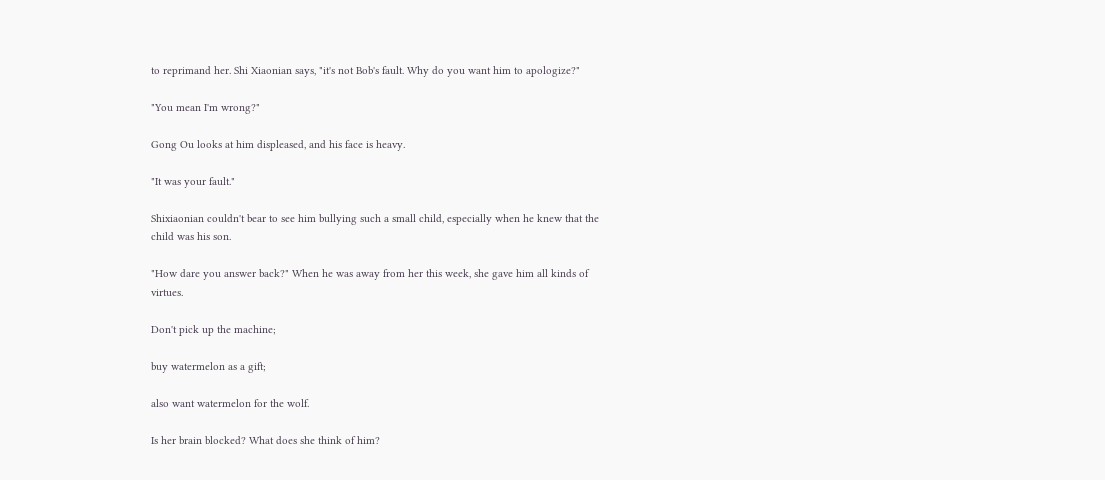to reprimand her. Shi Xiaonian says, "it's not Bob's fault. Why do you want him to apologize?"

"You mean I'm wrong?"

Gong Ou looks at him displeased, and his face is heavy.

"It was your fault."

Shixiaonian couldn't bear to see him bullying such a small child, especially when he knew that the child was his son.

"How dare you answer back?" When he was away from her this week, she gave him all kinds of virtues.

Don't pick up the machine;

buy watermelon as a gift;

also want watermelon for the wolf.

Is her brain blocked? What does she think of him?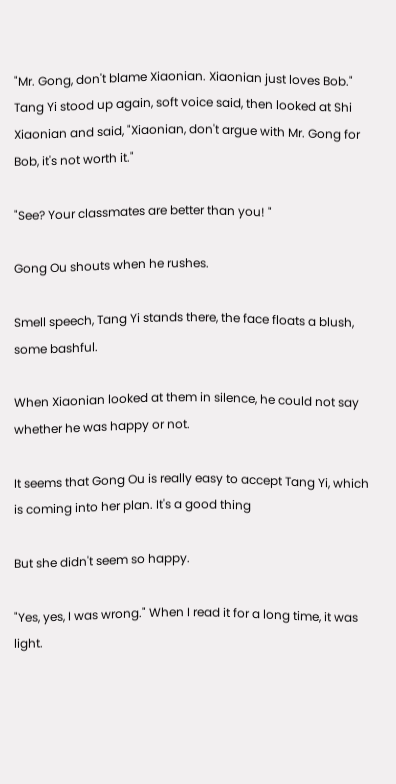"Mr. Gong, don't blame Xiaonian. Xiaonian just loves Bob." Tang Yi stood up again, soft voice said, then looked at Shi Xiaonian and said, "Xiaonian, don't argue with Mr. Gong for Bob, it's not worth it."

"See? Your classmates are better than you! "

Gong Ou shouts when he rushes.

Smell speech, Tang Yi stands there, the face floats a blush, some bashful.

When Xiaonian looked at them in silence, he could not say whether he was happy or not.

It seems that Gong Ou is really easy to accept Tang Yi, which is coming into her plan. It's a good thing

But she didn't seem so happy.

"Yes, yes, I was wrong." When I read it for a long time, it was light.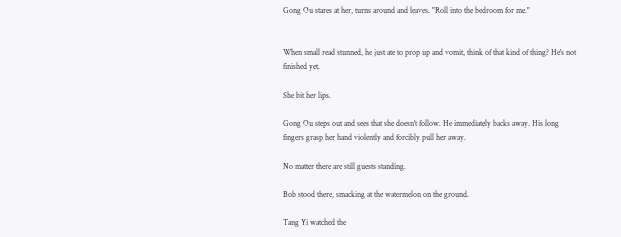Gong Ou stares at her, turns around and leaves. "Roll into the bedroom for me."


When small read stunned, he just ate to prop up and vomit, think of that kind of thing? He's not finished yet.

She bit her lips.

Gong Ou steps out and sees that she doesn't follow. He immediately backs away. His long fingers grasp her hand violently and forcibly pull her away.

No matter there are still guests standing.

Bob stood there, smacking at the watermelon on the ground.

Tang Yi watched the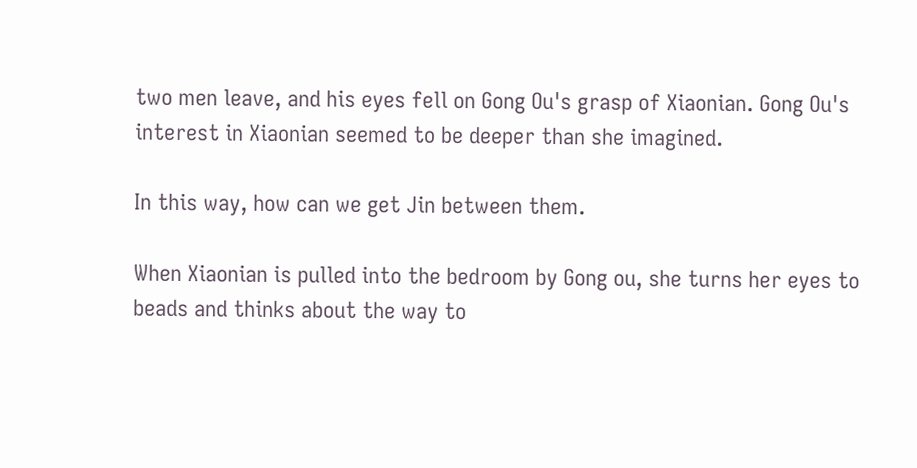two men leave, and his eyes fell on Gong Ou's grasp of Xiaonian. Gong Ou's interest in Xiaonian seemed to be deeper than she imagined.

In this way, how can we get Jin between them.

When Xiaonian is pulled into the bedroom by Gong ou, she turns her eyes to beads and thinks about the way to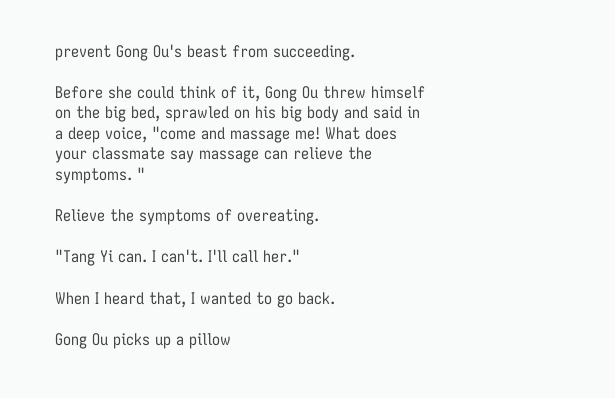prevent Gong Ou's beast from succeeding.

Before she could think of it, Gong Ou threw himself on the big bed, sprawled on his big body and said in a deep voice, "come and massage me! What does your classmate say massage can relieve the symptoms. "

Relieve the symptoms of overeating.

"Tang Yi can. I can't. I'll call her."

When I heard that, I wanted to go back.

Gong Ou picks up a pillow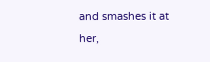and smashes it at her,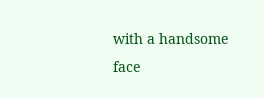with a handsome face